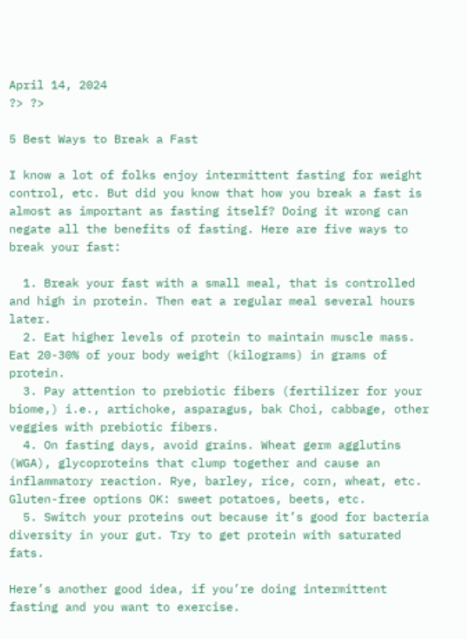April 14, 2024
?> ?>

5 Best Ways to Break a Fast

I know a lot of folks enjoy intermittent fasting for weight control, etc. But did you know that how you break a fast is almost as important as fasting itself? Doing it wrong can negate all the benefits of fasting. Here are five ways to break your fast:

  1. Break your fast with a small meal, that is controlled and high in protein. Then eat a regular meal several hours later.
  2. Eat higher levels of protein to maintain muscle mass. Eat 20-30% of your body weight (kilograms) in grams of protein.
  3. Pay attention to prebiotic fibers (fertilizer for your biome,) i.e., artichoke, asparagus, bak Choi, cabbage, other veggies with prebiotic fibers.
  4. On fasting days, avoid grains. Wheat germ agglutins (WGA), glycoproteins that clump together and cause an inflammatory reaction. Rye, barley, rice, corn, wheat, etc. Gluten-free options OK: sweet potatoes, beets, etc.
  5. Switch your proteins out because it’s good for bacteria diversity in your gut. Try to get protein with saturated fats.

Here’s another good idea, if you’re doing intermittent fasting and you want to exercise.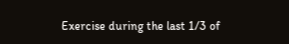Exercise during the last 1/3 of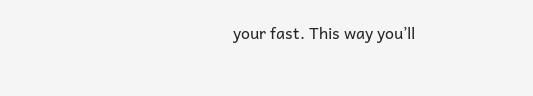your fast. This way you’ll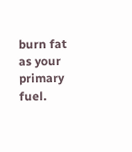burn fat as your primary fuel.